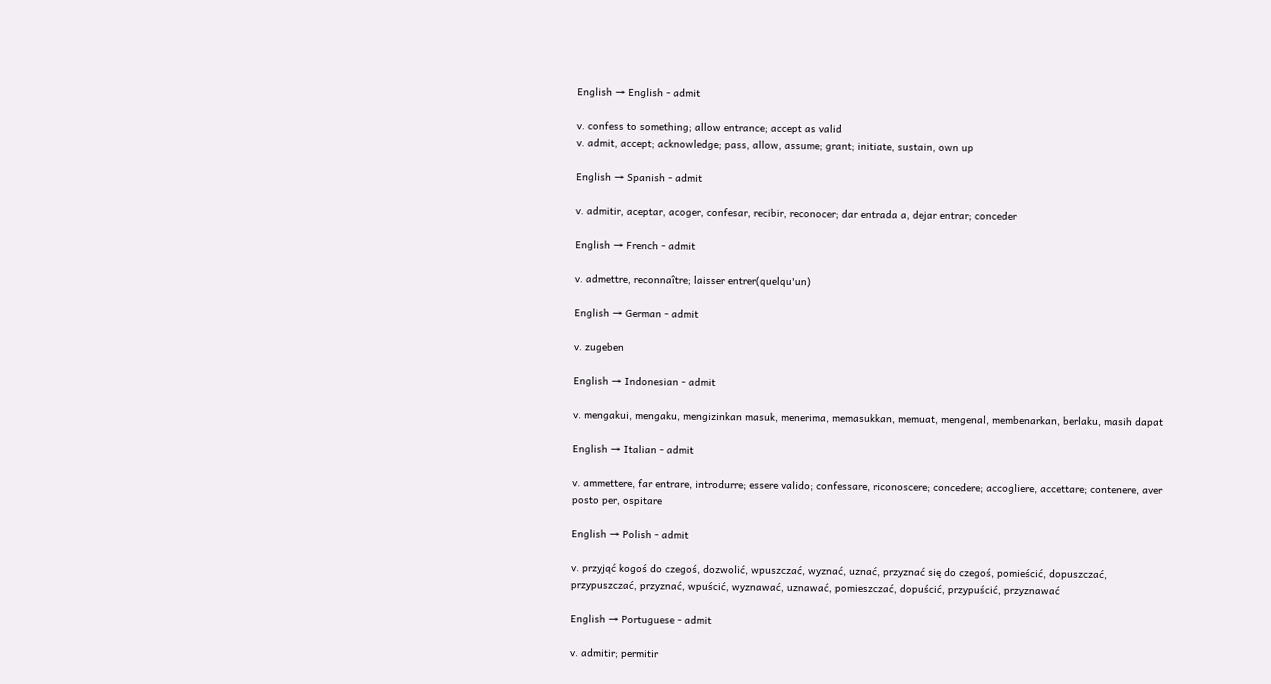English → English - admit

v. confess to something; allow entrance; accept as valid
v. admit, accept; acknowledge; pass, allow, assume; grant; initiate, sustain, own up

English → Spanish - admit

v. admitir, aceptar, acoger, confesar, recibir, reconocer; dar entrada a, dejar entrar; conceder

English → French - admit

v. admettre, reconnaître; laisser entrer(quelqu'un)

English → German - admit

v. zugeben

English → Indonesian - admit

v. mengakui, mengaku, mengizinkan masuk, menerima, memasukkan, memuat, mengenal, membenarkan, berlaku, masih dapat

English → Italian - admit

v. ammettere, far entrare, introdurre; essere valido; confessare, riconoscere; concedere; accogliere, accettare; contenere, aver posto per, ospitare

English → Polish - admit

v. przyjąć kogoś do czegoś, dozwolić, wpuszczać, wyznać, uznać, przyznać się do czegoś, pomieścić, dopuszczać, przypuszczać, przyznać, wpuścić, wyznawać, uznawać, pomieszczać, dopuścić, przypuścić, przyznawać

English → Portuguese - admit

v. admitir; permitir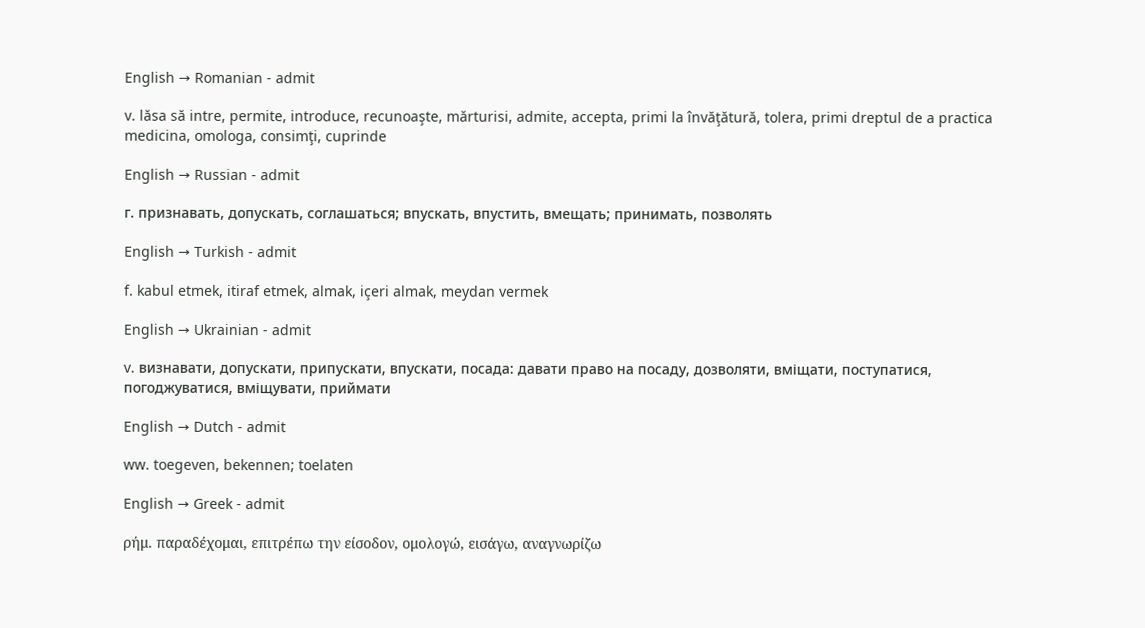English → Romanian - admit

v. lăsa să intre, permite, introduce, recunoaşte, mărturisi, admite, accepta, primi la învăţătură, tolera, primi dreptul de a practica medicina, omologa, consimţi, cuprinde

English → Russian - admit

г. признавать, допускать, соглашаться; впускать, впустить, вмещать; принимать, позволять

English → Turkish - admit

f. kabul etmek, itiraf etmek, almak, içeri almak, meydan vermek

English → Ukrainian - admit

v. визнавати, допускати, припускати, впускати, посада: давати право на посаду, дозволяти, вміщати, поступатися, погоджуватися, вміщувати, приймати

English → Dutch - admit

ww. toegeven, bekennen; toelaten

English → Greek - admit

ρήμ. παραδέχομαι, επιτρέπω την είσοδον, ομολογώ, εισάγω, αναγνωρίζω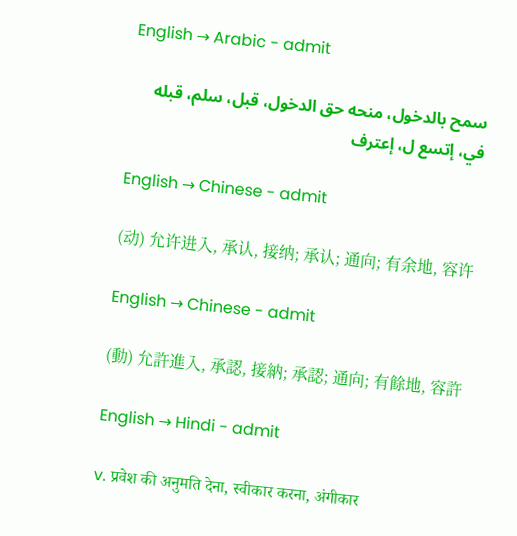English → Arabic - admit

سمح بالدخول، منحه حق الدخول، قبل، سلم، قبله في، إتسع ل، إعترف

English → Chinese - admit

(动) 允许进入, 承认, 接纳; 承认; 通向; 有余地, 容许

English → Chinese - admit

(動) 允許進入, 承認, 接納; 承認; 通向; 有餘地, 容許

English → Hindi - admit

v. प्रवेश की अनुमति देना, स्वीकार करना, अंगीकार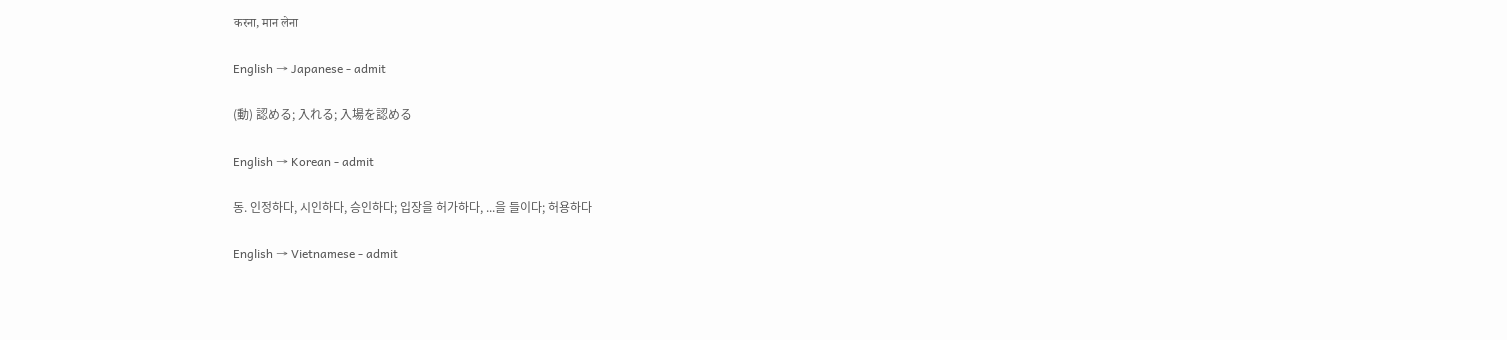करना, मान लेना

English → Japanese - admit

(動) 認める; 入れる; 入場を認める

English → Korean - admit

동. 인정하다, 시인하다, 승인하다; 입장을 허가하다, ...을 들이다; 허용하다

English → Vietnamese - admit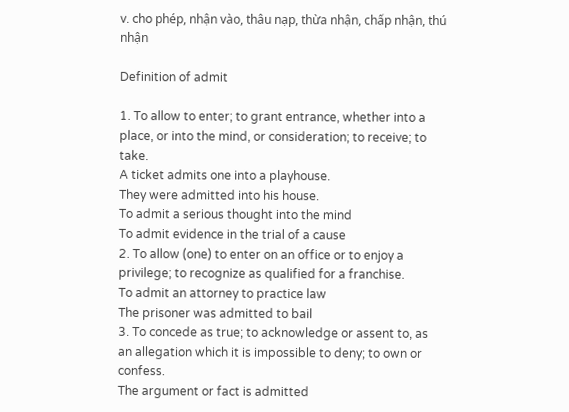v. cho phép, nhận vào, thâu nạp, thừa nhận, chấp nhận, thú nhận

Definition of admit

1. To allow to enter; to grant entrance, whether into a place, or into the mind, or consideration; to receive; to take.
A ticket admits one into a playhouse.
They were admitted into his house.
To admit a serious thought into the mind
To admit evidence in the trial of a cause
2. To allow (one) to enter on an office or to enjoy a privilege; to recognize as qualified for a franchise.
To admit an attorney to practice law
The prisoner was admitted to bail
3. To concede as true; to acknowledge or assent to, as an allegation which it is impossible to deny; to own or confess.
The argument or fact is admitted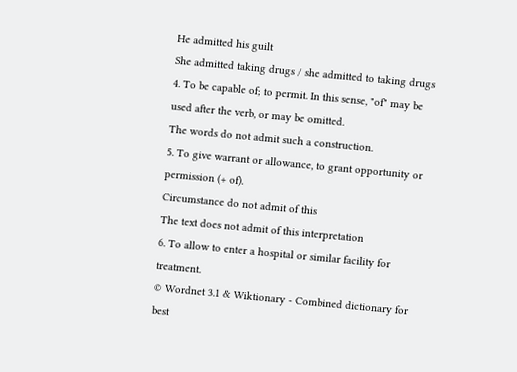He admitted his guilt
She admitted taking drugs / she admitted to taking drugs
4. To be capable of; to permit. In this sense, "of" may be used after the verb, or may be omitted.
The words do not admit such a construction.
5. To give warrant or allowance, to grant opportunity or permission (+ of).
Circumstance do not admit of this
The text does not admit of this interpretation
6. To allow to enter a hospital or similar facility for treatment.
© Wordnet 3.1 & Wiktionary - Combined dictionary for best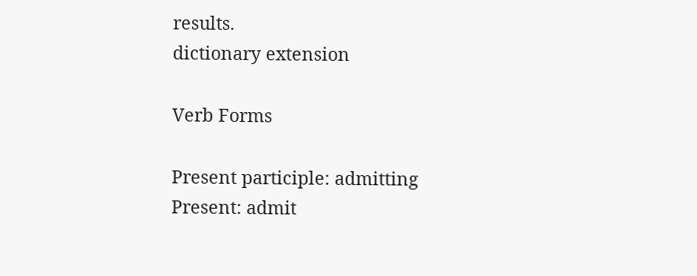results.
dictionary extension

Verb Forms

Present participle: admitting
Present: admit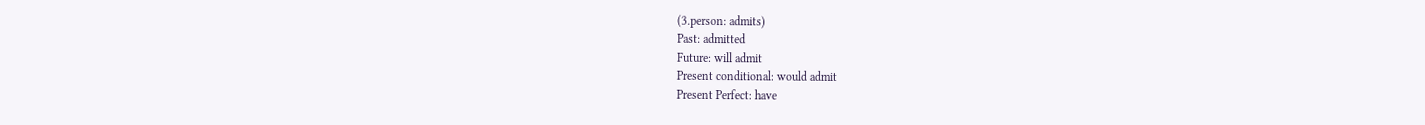(3.person: admits)
Past: admitted
Future: will admit
Present conditional: would admit
Present Perfect: have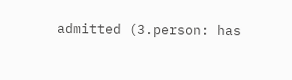admitted (3.person: has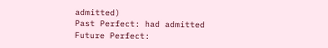admitted)
Past Perfect: had admitted
Future Perfect: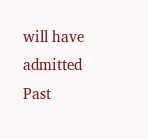will have admitted
Past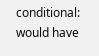conditional: would have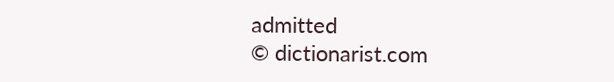admitted
© dictionarist.com